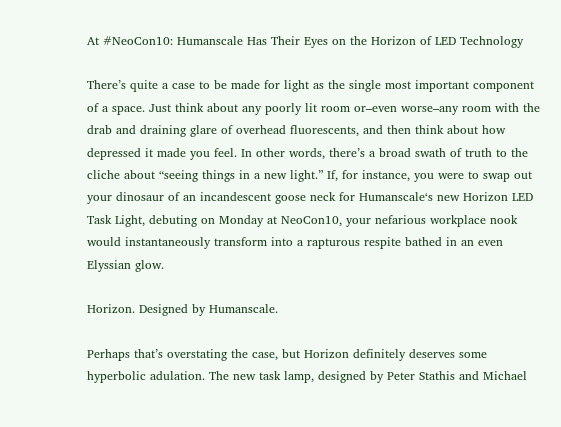At #NeoCon10: Humanscale Has Their Eyes on the Horizon of LED Technology

There’s quite a case to be made for light as the single most important component of a space. Just think about any poorly lit room or–even worse–any room with the drab and draining glare of overhead fluorescents, and then think about how depressed it made you feel. In other words, there’s a broad swath of truth to the cliche about “seeing things in a new light.” If, for instance, you were to swap out your dinosaur of an incandescent goose neck for Humanscale‘s new Horizon LED Task Light, debuting on Monday at NeoCon10, your nefarious workplace nook would instantaneously transform into a rapturous respite bathed in an even Elyssian glow.

Horizon. Designed by Humanscale.

Perhaps that’s overstating the case, but Horizon definitely deserves some hyperbolic adulation. The new task lamp, designed by Peter Stathis and Michael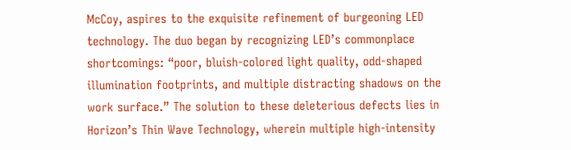McCoy, aspires to the exquisite refinement of burgeoning LED technology. The duo began by recognizing LED’s commonplace shortcomings: “poor, bluish-colored light quality, odd-shaped illumination footprints, and multiple distracting shadows on the work surface.” The solution to these deleterious defects lies in Horizon’s Thin Wave Technology, wherein multiple high-intensity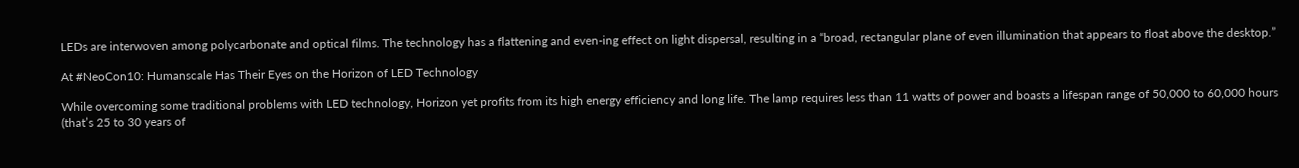LEDs are interwoven among polycarbonate and optical films. The technology has a flattening and even-ing effect on light dispersal, resulting in a “broad, rectangular plane of even illumination that appears to float above the desktop.”

At #NeoCon10: Humanscale Has Their Eyes on the Horizon of LED Technology

While overcoming some traditional problems with LED technology, Horizon yet profits from its high energy efficiency and long life. The lamp requires less than 11 watts of power and boasts a lifespan range of 50,000 to 60,000 hours (that’s 25 to 30 years of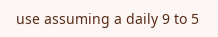use assuming a daily 9 to 5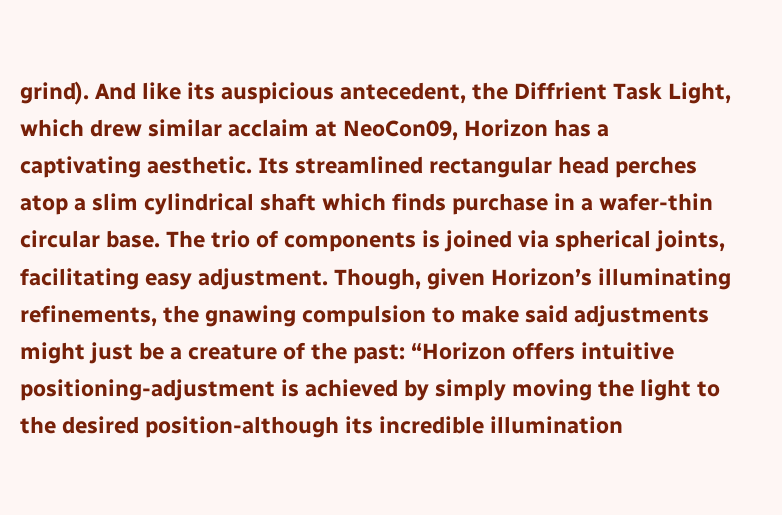grind). And like its auspicious antecedent, the Diffrient Task Light, which drew similar acclaim at NeoCon09, Horizon has a captivating aesthetic. Its streamlined rectangular head perches atop a slim cylindrical shaft which finds purchase in a wafer-thin circular base. The trio of components is joined via spherical joints, facilitating easy adjustment. Though, given Horizon’s illuminating refinements, the gnawing compulsion to make said adjustments might just be a creature of the past: “Horizon offers intuitive positioning-adjustment is achieved by simply moving the light to the desired position-although its incredible illumination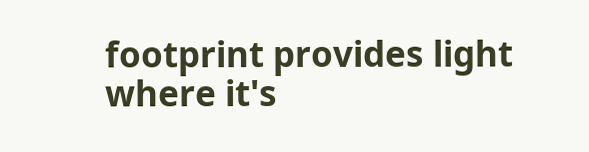footprint provides light where it's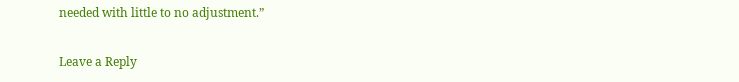needed with little to no adjustment.”

Leave a Reply